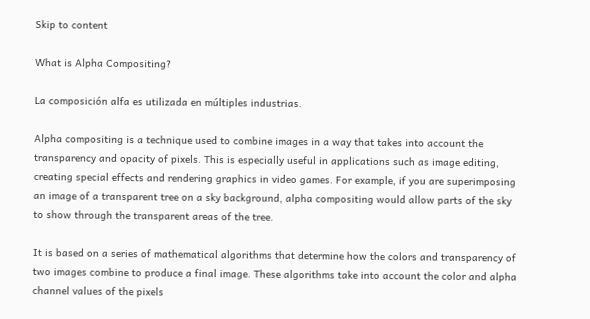Skip to content

What is Alpha Compositing?

La composición alfa es utilizada en múltiples industrias.

Alpha compositing is a technique used to combine images in a way that takes into account the transparency and opacity of pixels. This is especially useful in applications such as image editing, creating special effects and rendering graphics in video games. For example, if you are superimposing an image of a transparent tree on a sky background, alpha compositing would allow parts of the sky to show through the transparent areas of the tree.

It is based on a series of mathematical algorithms that determine how the colors and transparency of two images combine to produce a final image. These algorithms take into account the color and alpha channel values of the pixels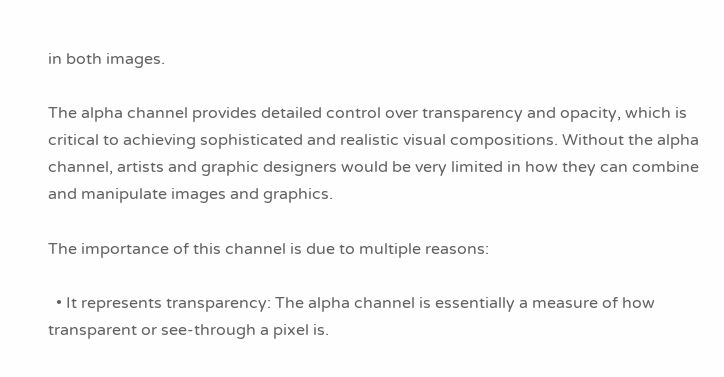in both images.

The alpha channel provides detailed control over transparency and opacity, which is critical to achieving sophisticated and realistic visual compositions. Without the alpha channel, artists and graphic designers would be very limited in how they can combine and manipulate images and graphics.

The importance of this channel is due to multiple reasons:

  • It represents transparency: The alpha channel is essentially a measure of how transparent or see-through a pixel is.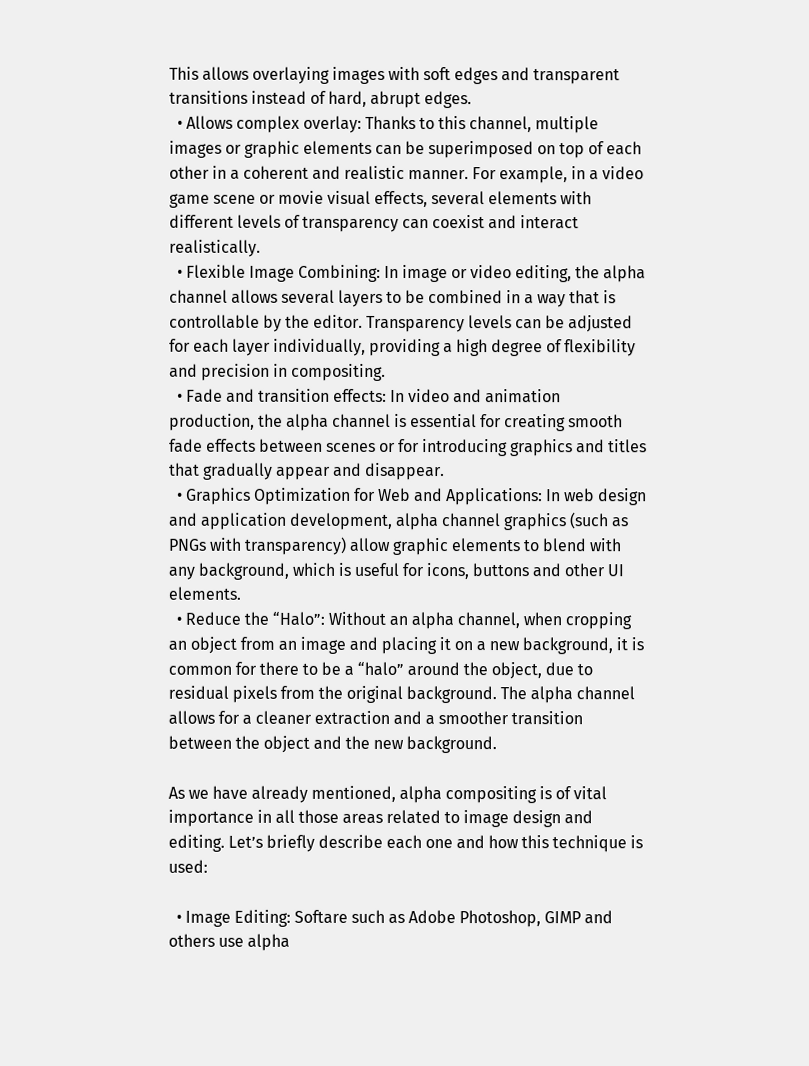This allows overlaying images with soft edges and transparent transitions instead of hard, abrupt edges.
  • Allows complex overlay: Thanks to this channel, multiple images or graphic elements can be superimposed on top of each other in a coherent and realistic manner. For example, in a video game scene or movie visual effects, several elements with different levels of transparency can coexist and interact realistically.
  • Flexible Image Combining: In image or video editing, the alpha channel allows several layers to be combined in a way that is controllable by the editor. Transparency levels can be adjusted for each layer individually, providing a high degree of flexibility and precision in compositing.
  • Fade and transition effects: In video and animation production, the alpha channel is essential for creating smooth fade effects between scenes or for introducing graphics and titles that gradually appear and disappear.
  • Graphics Optimization for Web and Applications: In web design and application development, alpha channel graphics (such as PNGs with transparency) allow graphic elements to blend with any background, which is useful for icons, buttons and other UI elements.
  • Reduce the “Halo”: Without an alpha channel, when cropping an object from an image and placing it on a new background, it is common for there to be a “halo” around the object, due to residual pixels from the original background. The alpha channel allows for a cleaner extraction and a smoother transition between the object and the new background.

As we have already mentioned, alpha compositing is of vital importance in all those areas related to image design and editing. Let’s briefly describe each one and how this technique is used:

  • Image Editing: Softare such as Adobe Photoshop, GIMP and others use alpha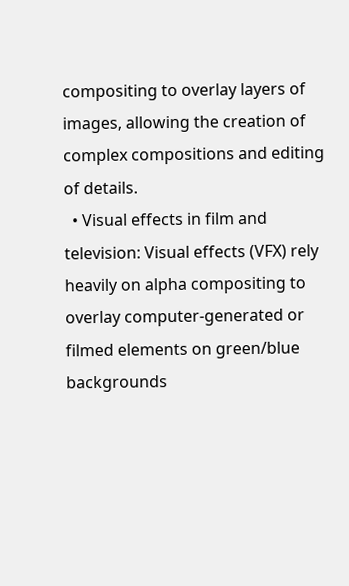compositing to overlay layers of images, allowing the creation of complex compositions and editing of details.
  • Visual effects in film and television: Visual effects (VFX) rely heavily on alpha compositing to overlay computer-generated or filmed elements on green/blue backgrounds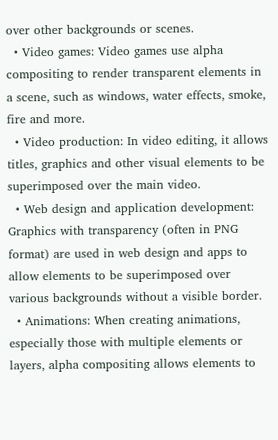over other backgrounds or scenes.
  • Video games: Video games use alpha compositing to render transparent elements in a scene, such as windows, water effects, smoke, fire and more.
  • Video production: In video editing, it allows titles, graphics and other visual elements to be superimposed over the main video.
  • Web design and application development: Graphics with transparency (often in PNG format) are used in web design and apps to allow elements to be superimposed over various backgrounds without a visible border.
  • Animations: When creating animations, especially those with multiple elements or layers, alpha compositing allows elements to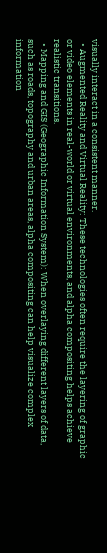visually interact in a consistent manner.
  • Augmented Reality and Virtual Reality: These technologies often require the layering of graphic or video elements in real-world or virtual environments, and alpha compositing helps achieve realistic transitions.
  • Mapping and GIS (Geographic Information System): When overlaying different layers of data, such as roads, topography and urban areas, alpha compositing can help visualize complex information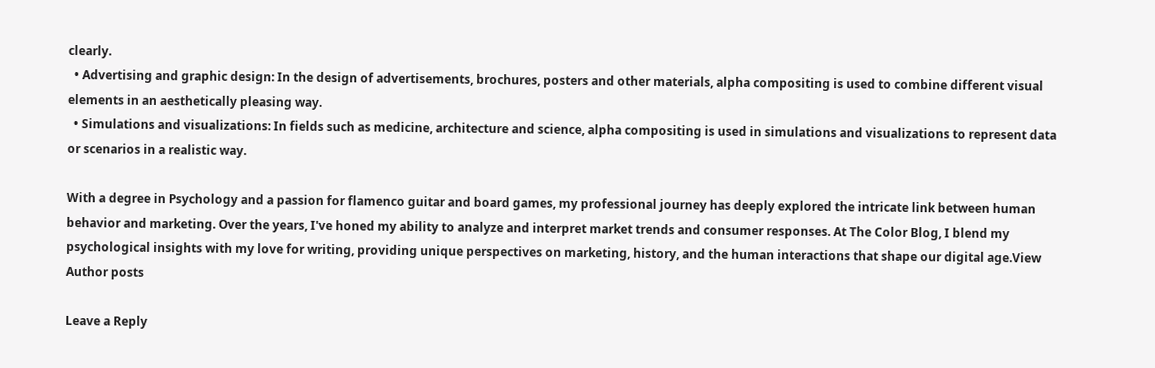clearly.
  • Advertising and graphic design: In the design of advertisements, brochures, posters and other materials, alpha compositing is used to combine different visual elements in an aesthetically pleasing way.
  • Simulations and visualizations: In fields such as medicine, architecture and science, alpha compositing is used in simulations and visualizations to represent data or scenarios in a realistic way.

With a degree in Psychology and a passion for flamenco guitar and board games, my professional journey has deeply explored the intricate link between human behavior and marketing. Over the years, I've honed my ability to analyze and interpret market trends and consumer responses. At The Color Blog, I blend my psychological insights with my love for writing, providing unique perspectives on marketing, history, and the human interactions that shape our digital age.View Author posts

Leave a Reply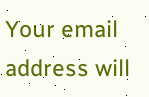Your email address will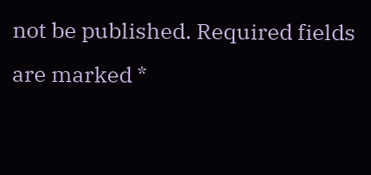not be published. Required fields are marked *